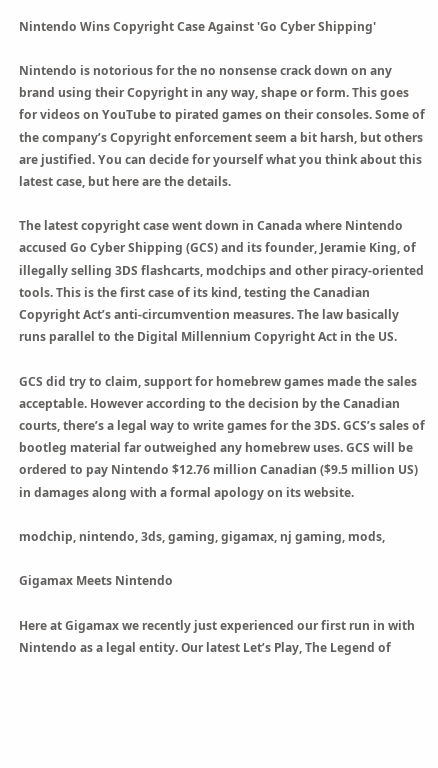Nintendo Wins Copyright Case Against 'Go Cyber Shipping'

Nintendo is notorious for the no nonsense crack down on any brand using their Copyright in any way, shape or form. This goes for videos on YouTube to pirated games on their consoles. Some of the company’s Copyright enforcement seem a bit harsh, but others are justified. You can decide for yourself what you think about this latest case, but here are the details.

The latest copyright case went down in Canada where Nintendo accused Go Cyber Shipping (GCS) and its founder, Jeramie King, of illegally selling 3DS flashcarts, modchips and other piracy-oriented tools. This is the first case of its kind, testing the Canadian Copyright Act’s anti-circumvention measures. The law basically runs parallel to the Digital Millennium Copyright Act in the US.

GCS did try to claim, support for homebrew games made the sales acceptable. However according to the decision by the Canadian courts, there’s a legal way to write games for the 3DS. GCS’s sales of bootleg material far outweighed any homebrew uses. GCS will be ordered to pay Nintendo $12.76 million Canadian ($9.5 million US) in damages along with a formal apology on its website.

modchip, nintendo, 3ds, gaming, gigamax, nj gaming, mods,

Gigamax Meets Nintendo

Here at Gigamax we recently just experienced our first run in with Nintendo as a legal entity. Our latest Let’s Play, The Legend of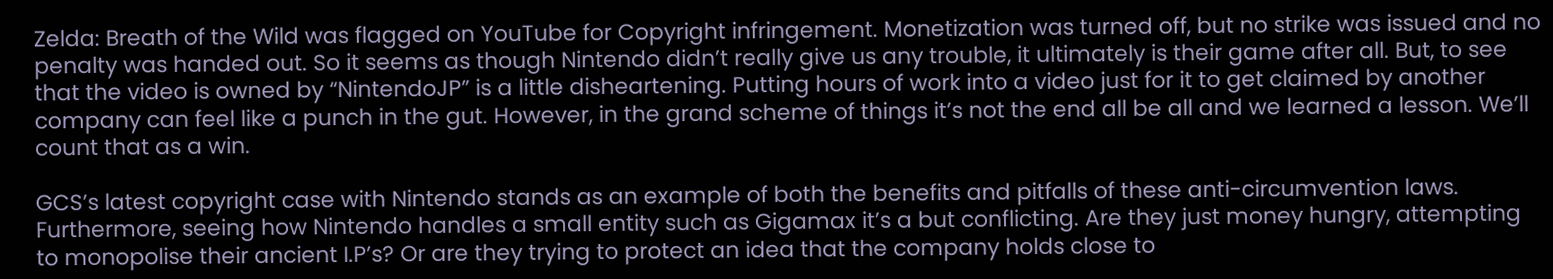Zelda: Breath of the Wild was flagged on YouTube for Copyright infringement. Monetization was turned off, but no strike was issued and no penalty was handed out. So it seems as though Nintendo didn’t really give us any trouble, it ultimately is their game after all. But, to see that the video is owned by “NintendoJP” is a little disheartening. Putting hours of work into a video just for it to get claimed by another company can feel like a punch in the gut. However, in the grand scheme of things it’s not the end all be all and we learned a lesson. We’ll count that as a win.

GCS’s latest copyright case with Nintendo stands as an example of both the benefits and pitfalls of these anti-circumvention laws. Furthermore, seeing how Nintendo handles a small entity such as Gigamax it’s a but conflicting. Are they just money hungry, attempting to monopolise their ancient I.P’s? Or are they trying to protect an idea that the company holds close to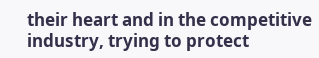their heart and in the competitive industry, trying to protect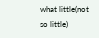what little(not so little)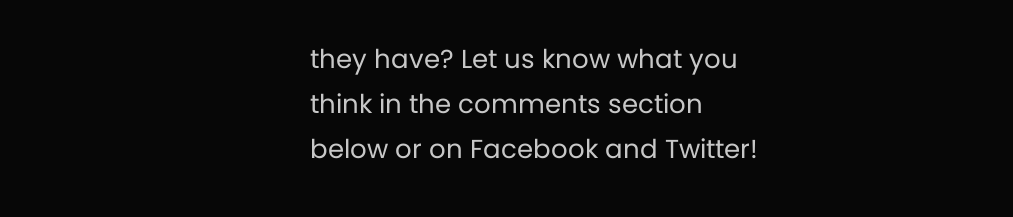they have? Let us know what you think in the comments section below or on Facebook and Twitter!